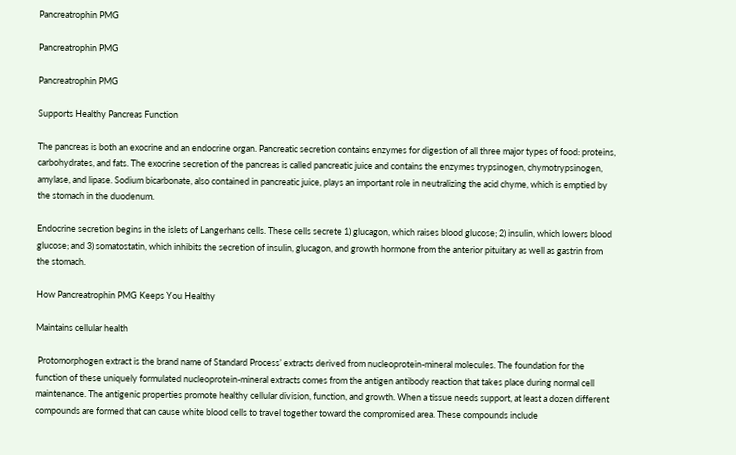Pancreatrophin PMG

Pancreatrophin PMG

Pancreatrophin PMG

Supports Healthy Pancreas Function

The pancreas is both an exocrine and an endocrine organ. Pancreatic secretion contains enzymes for digestion of all three major types of food: proteins, carbohydrates, and fats. The exocrine secretion of the pancreas is called pancreatic juice and contains the enzymes trypsinogen, chymotrypsinogen, amylase, and lipase. Sodium bicarbonate, also contained in pancreatic juice, plays an important role in neutralizing the acid chyme, which is emptied by the stomach in the duodenum.

Endocrine secretion begins in the islets of Langerhans cells. These cells secrete 1) glucagon, which raises blood glucose; 2) insulin, which lowers blood glucose; and 3) somatostatin, which inhibits the secretion of insulin, glucagon, and growth hormone from the anterior pituitary as well as gastrin from the stomach.

How Pancreatrophin PMG Keeps You Healthy

Maintains cellular health

 Protomorphogen extract is the brand name of Standard Process’ extracts derived from nucleoprotein-mineral molecules. The foundation for the function of these uniquely formulated nucleoprotein-mineral extracts comes from the antigen antibody reaction that takes place during normal cell maintenance. The antigenic properties promote healthy cellular division, function, and growth. When a tissue needs support, at least a dozen different compounds are formed that can cause white blood cells to travel together toward the compromised area. These compounds include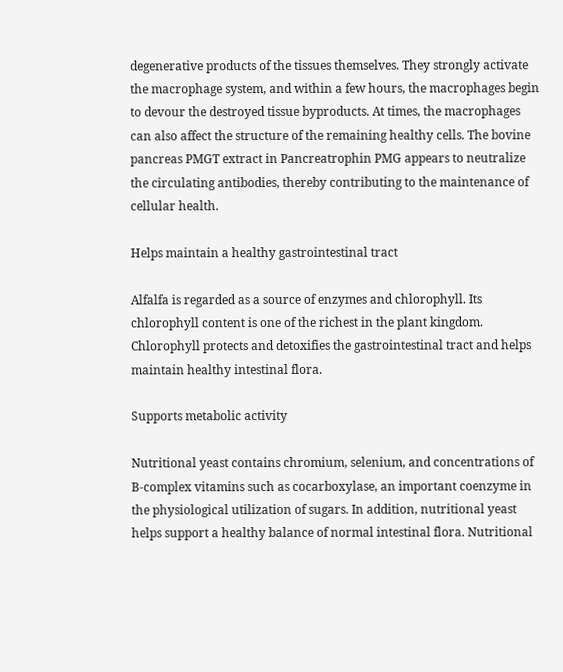degenerative products of the tissues themselves. They strongly activate the macrophage system, and within a few hours, the macrophages begin to devour the destroyed tissue byproducts. At times, the macrophages can also affect the structure of the remaining healthy cells. The bovine pancreas PMGT extract in Pancreatrophin PMG appears to neutralize the circulating antibodies, thereby contributing to the maintenance of cellular health.

Helps maintain a healthy gastrointestinal tract

Alfalfa is regarded as a source of enzymes and chlorophyll. Its chlorophyll content is one of the richest in the plant kingdom. Chlorophyll protects and detoxifies the gastrointestinal tract and helps maintain healthy intestinal flora.

Supports metabolic activity

Nutritional yeast contains chromium, selenium, and concentrations of B-complex vitamins such as cocarboxylase, an important coenzyme in the physiological utilization of sugars. In addition, nutritional yeast helps support a healthy balance of normal intestinal flora. Nutritional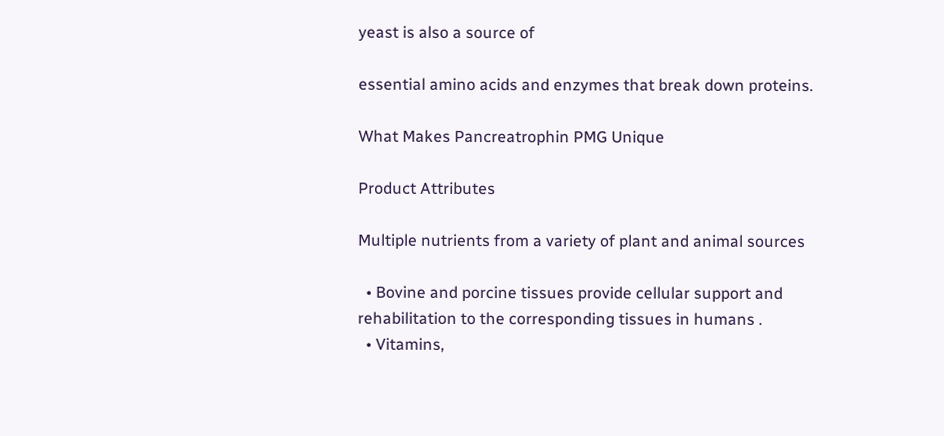yeast is also a source of

essential amino acids and enzymes that break down proteins.

What Makes Pancreatrophin PMG Unique

Product Attributes

Multiple nutrients from a variety of plant and animal sources

  • Bovine and porcine tissues provide cellular support and rehabilitation to the corresponding tissues in humans .
  • Vitamins,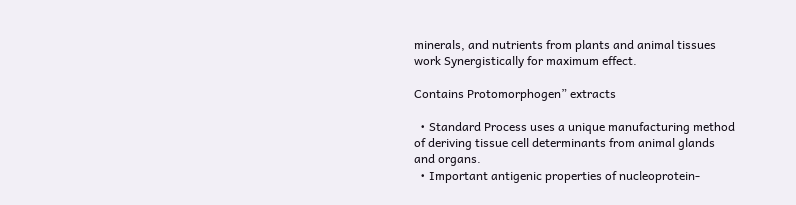minerals, and nutrients from plants and animal tissues work Synergistically for maximum effect.

Contains Protomorphogen” extracts

  • Standard Process uses a unique manufacturing method of deriving tissue cell determinants from animal glands and organs.
  • Important antigenic properties of nucleoprotein-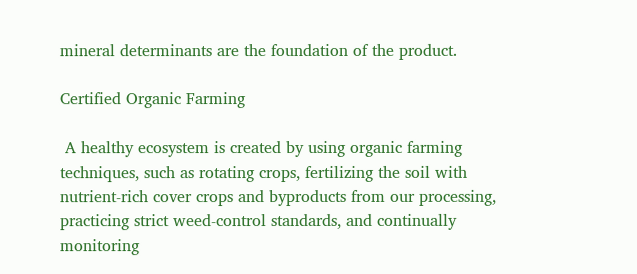mineral determinants are the foundation of the product.

Certified Organic Farming

 A healthy ecosystem is created by using organic farming techniques, such as rotating crops, fertilizing the soil with nutrient-rich cover crops and byproducts from our processing, practicing strict weed-control standards, and continually monitoring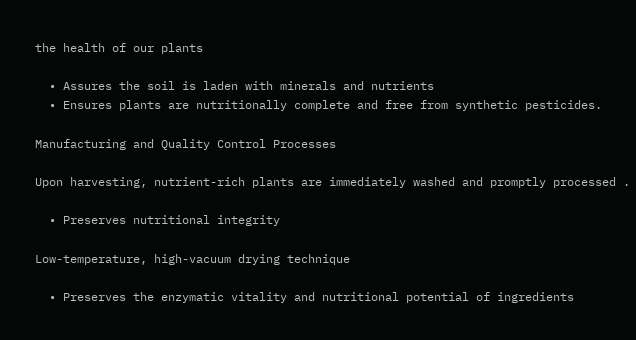the health of our plants

  • Assures the soil is laden with minerals and nutrients
  • Ensures plants are nutritionally complete and free from synthetic pesticides.

Manufacturing and Quality Control Processes

Upon harvesting, nutrient-rich plants are immediately washed and promptly processed .

  • Preserves nutritional integrity

Low-temperature, high-vacuum drying technique

  • Preserves the enzymatic vitality and nutritional potential of ingredients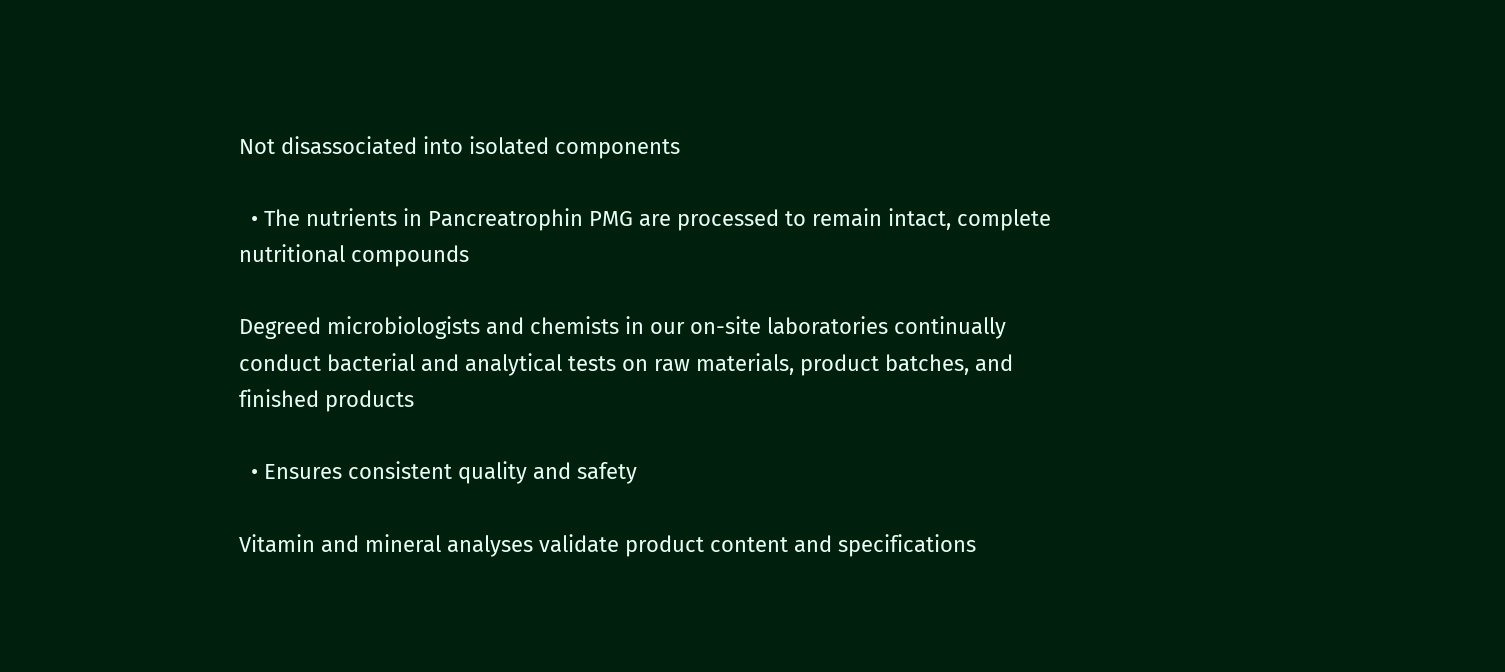Not disassociated into isolated components

  • The nutrients in Pancreatrophin PMG are processed to remain intact, complete nutritional compounds

Degreed microbiologists and chemists in our on-site laboratories continually conduct bacterial and analytical tests on raw materials, product batches, and finished products

  • Ensures consistent quality and safety

Vitamin and mineral analyses validate product content and specifications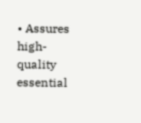• Assures high-quality essential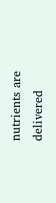nutrients are delivered